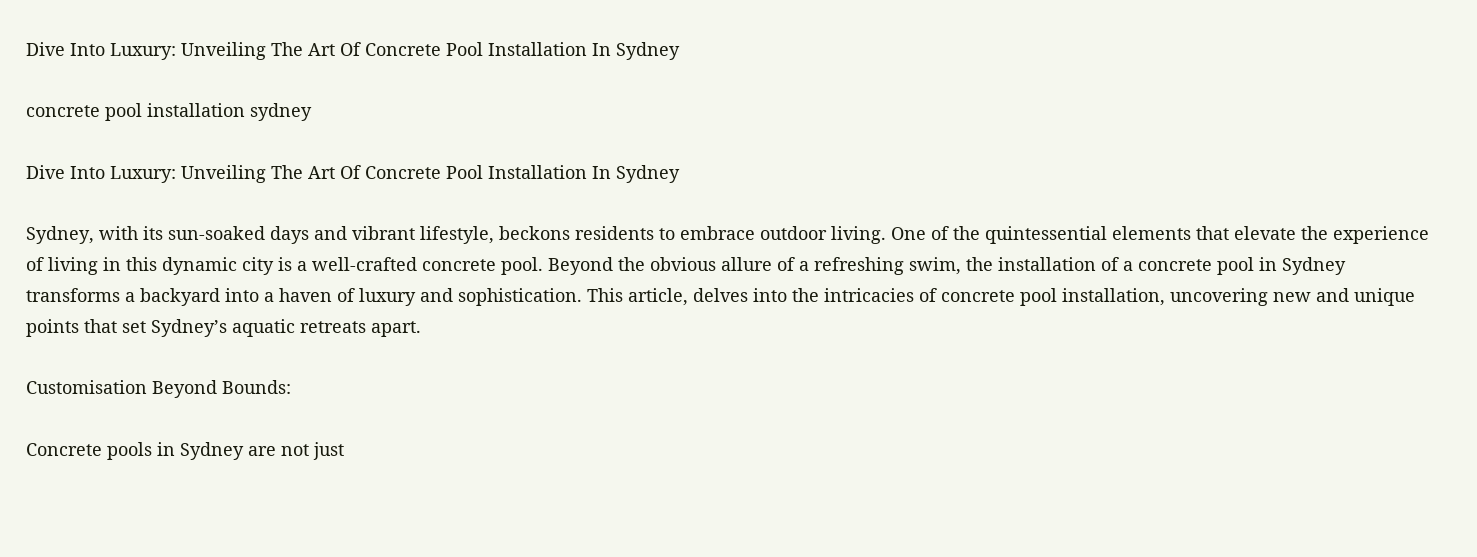Dive Into Luxury: Unveiling The Art Of Concrete Pool Installation In Sydney

concrete pool installation sydney

Dive Into Luxury: Unveiling The Art Of Concrete Pool Installation In Sydney

Sydney, with its sun-soaked days and vibrant lifestyle, beckons residents to embrace outdoor living. One of the quintessential elements that elevate the experience of living in this dynamic city is a well-crafted concrete pool. Beyond the obvious allure of a refreshing swim, the installation of a concrete pool in Sydney transforms a backyard into a haven of luxury and sophistication. This article, delves into the intricacies of concrete pool installation, uncovering new and unique points that set Sydney’s aquatic retreats apart.

Customisation Beyond Bounds:

Concrete pools in Sydney are not just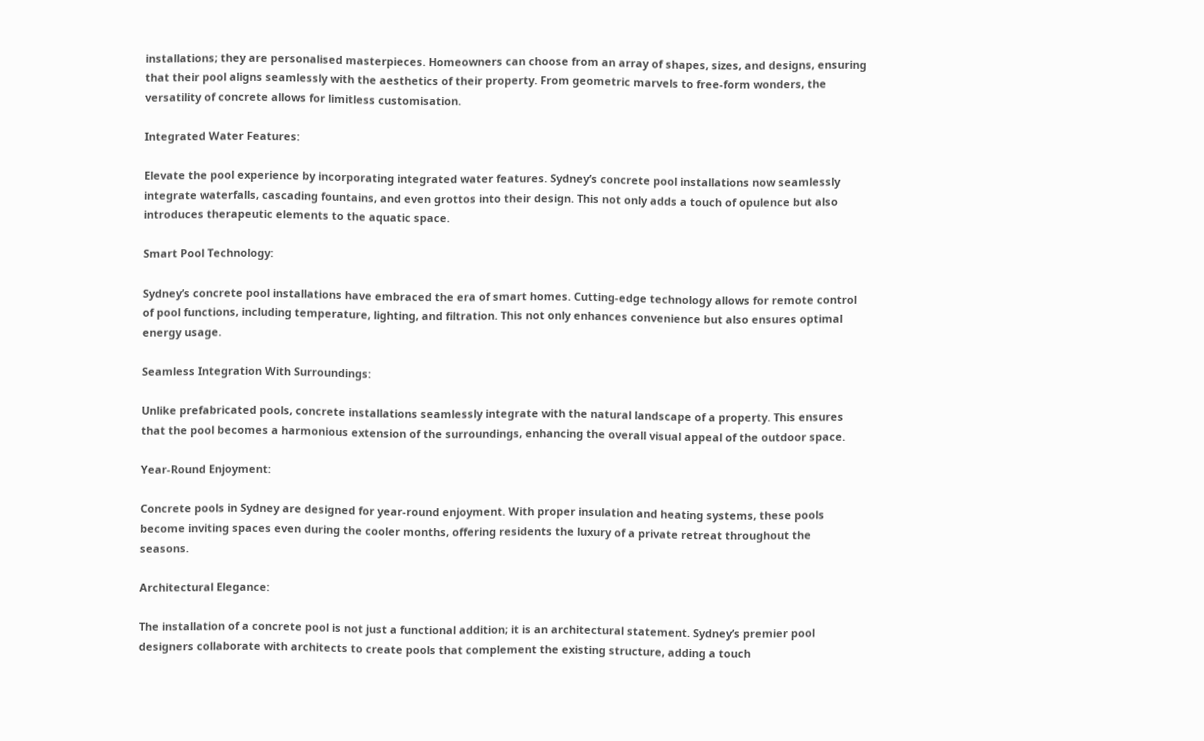installations; they are personalised masterpieces. Homeowners can choose from an array of shapes, sizes, and designs, ensuring that their pool aligns seamlessly with the aesthetics of their property. From geometric marvels to free-form wonders, the versatility of concrete allows for limitless customisation.

Integrated Water Features:

Elevate the pool experience by incorporating integrated water features. Sydney’s concrete pool installations now seamlessly integrate waterfalls, cascading fountains, and even grottos into their design. This not only adds a touch of opulence but also introduces therapeutic elements to the aquatic space.

Smart Pool Technology:

Sydney’s concrete pool installations have embraced the era of smart homes. Cutting-edge technology allows for remote control of pool functions, including temperature, lighting, and filtration. This not only enhances convenience but also ensures optimal energy usage.

Seamless Integration With Surroundings:

Unlike prefabricated pools, concrete installations seamlessly integrate with the natural landscape of a property. This ensures that the pool becomes a harmonious extension of the surroundings, enhancing the overall visual appeal of the outdoor space.

Year-Round Enjoyment:

Concrete pools in Sydney are designed for year-round enjoyment. With proper insulation and heating systems, these pools become inviting spaces even during the cooler months, offering residents the luxury of a private retreat throughout the seasons.

Architectural Elegance:

The installation of a concrete pool is not just a functional addition; it is an architectural statement. Sydney’s premier pool designers collaborate with architects to create pools that complement the existing structure, adding a touch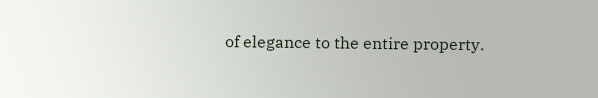of elegance to the entire property.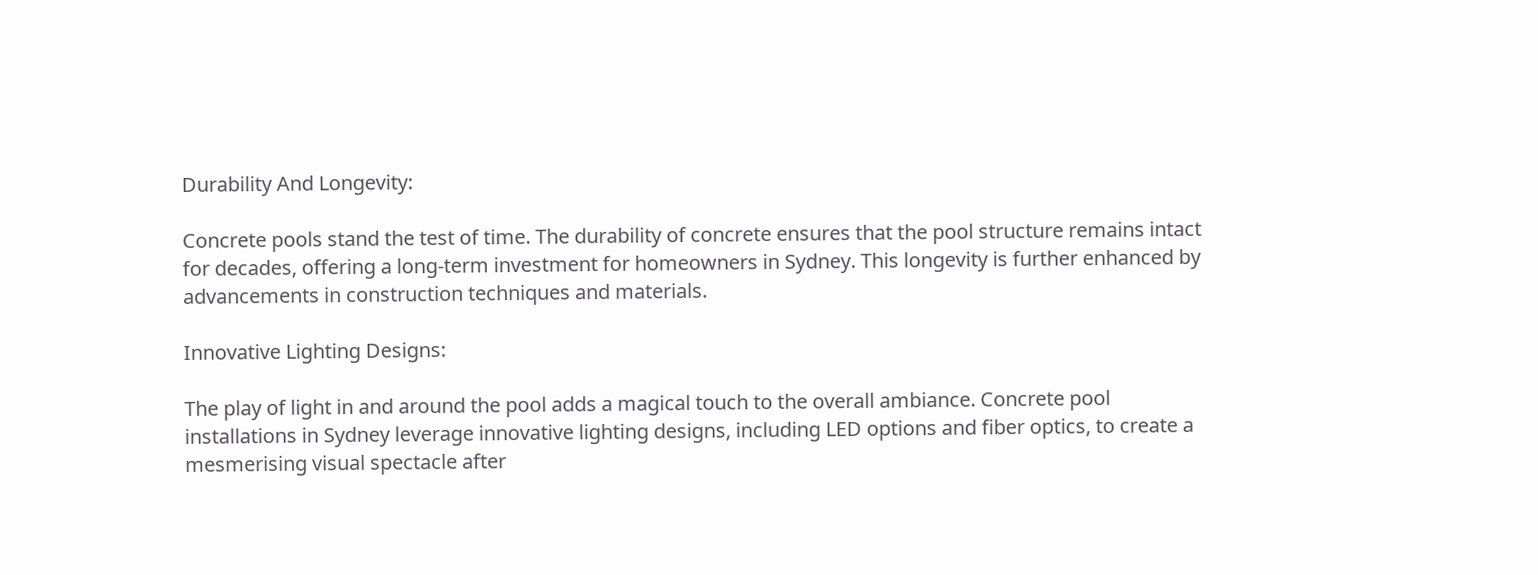Durability And Longevity:

Concrete pools stand the test of time. The durability of concrete ensures that the pool structure remains intact for decades, offering a long-term investment for homeowners in Sydney. This longevity is further enhanced by advancements in construction techniques and materials.

Innovative Lighting Designs:

The play of light in and around the pool adds a magical touch to the overall ambiance. Concrete pool installations in Sydney leverage innovative lighting designs, including LED options and fiber optics, to create a mesmerising visual spectacle after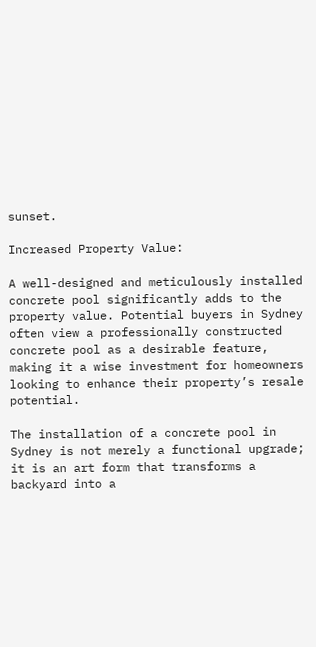sunset.

Increased Property Value:

A well-designed and meticulously installed concrete pool significantly adds to the property value. Potential buyers in Sydney often view a professionally constructed concrete pool as a desirable feature, making it a wise investment for homeowners looking to enhance their property’s resale potential.

The installation of a concrete pool in Sydney is not merely a functional upgrade; it is an art form that transforms a backyard into a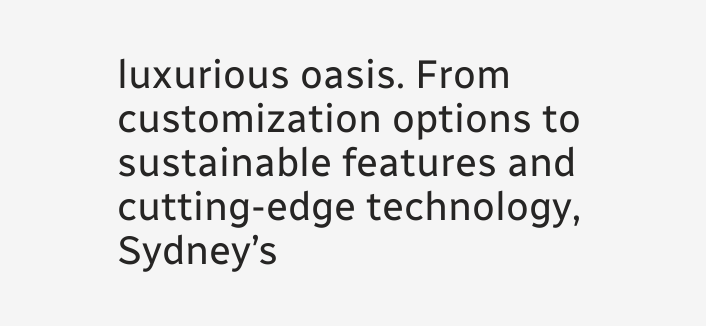luxurious oasis. From customization options to sustainable features and cutting-edge technology, Sydney’s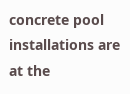concrete pool installations are at the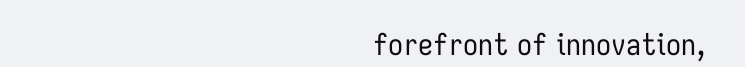forefront of innovation,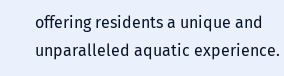offering residents a unique and unparalleled aquatic experience.